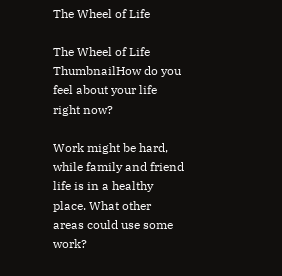The Wheel of Life

The Wheel of Life ThumbnailHow do you feel about your life right now?

Work might be hard, while family and friend life is in a healthy place. What other areas could use some work?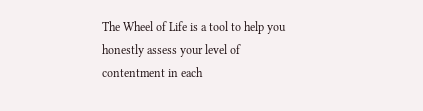The Wheel of Life is a tool to help you honestly assess your level of contentment in each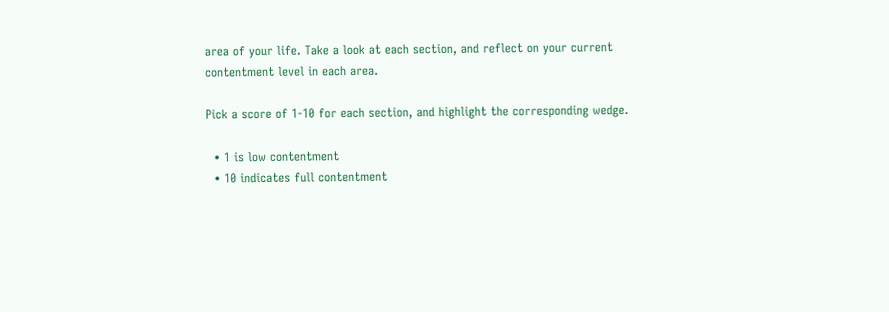area of your life. Take a look at each section, and reflect on your current contentment level in each area.

Pick a score of 1-10 for each section, and highlight the corresponding wedge.

  • 1 is low contentment
  • 10 indicates full contentment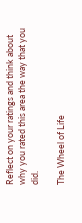Reflect on your ratings and think about why you rated this area the way that you did.

The Wheel of Life